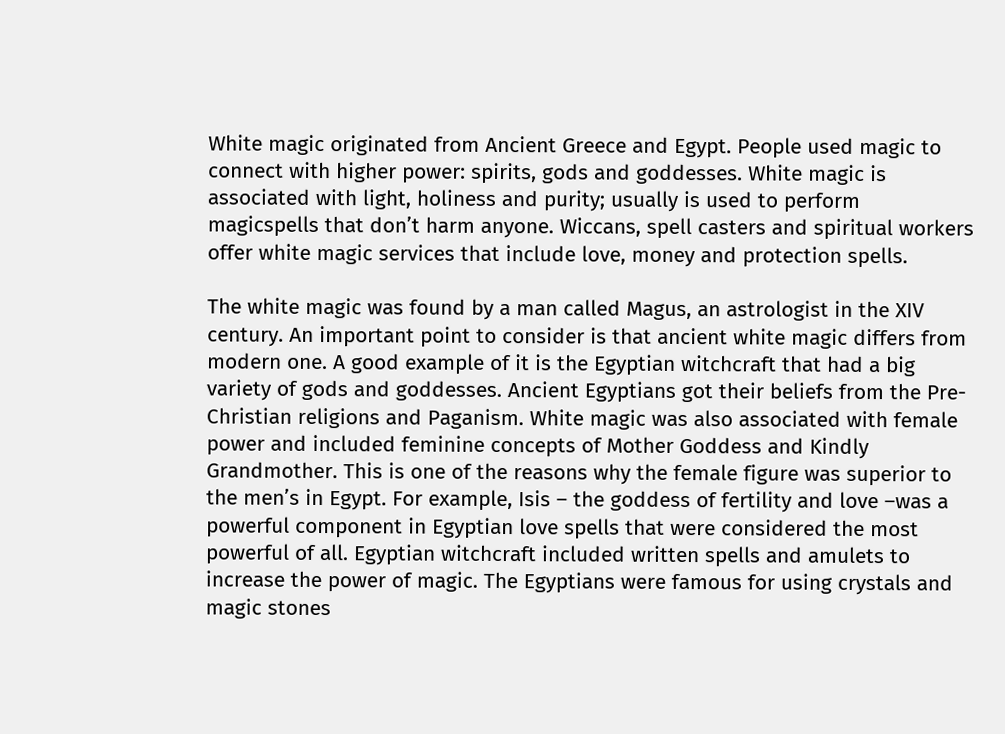White magic originated from Ancient Greece and Egypt. People used magic to connect with higher power: spirits, gods and goddesses. White magic is associated with light, holiness and purity; usually is used to perform magicspells that don’t harm anyone. Wiccans, spell casters and spiritual workers offer white magic services that include love, money and protection spells.

The white magic was found by a man called Magus, an astrologist in the XIV century. An important point to consider is that ancient white magic differs from modern one. A good example of it is the Egyptian witchcraft that had a big variety of gods and goddesses. Ancient Egyptians got their beliefs from the Pre-Christian religions and Paganism. White magic was also associated with female power and included feminine concepts of Mother Goddess and Kindly Grandmother. This is one of the reasons why the female figure was superior to the men’s in Egypt. For example, Isis – the goddess of fertility and love –was a powerful component in Egyptian love spells that were considered the most powerful of all. Egyptian witchcraft included written spells and amulets to increase the power of magic. The Egyptians were famous for using crystals and magic stones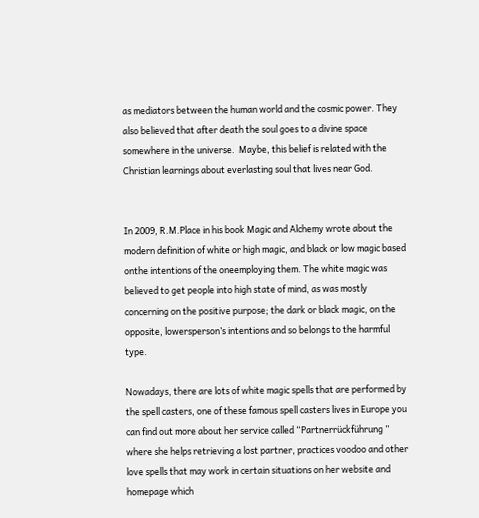as mediators between the human world and the cosmic power. They also believed that after death the soul goes to a divine space somewhere in the universe.  Maybe, this belief is related with the Christian learnings about everlasting soul that lives near God.


In 2009, R.M.Place in his book Magic and Alchemy wrote about the modern definition of white or high magic, and black or low magic based onthe intentions of the oneemploying them. The white magic was believed to get people into high state of mind, as was mostly concerning on the positive purpose; the dark or black magic, on the opposite, lowersperson’s intentions and so belongs to the harmful type.

Nowadays, there are lots of white magic spells that are performed by the spell casters, one of these famous spell casters lives in Europe you can find out more about her service called “Partnerrückführung ” where she helps retrieving a lost partner, practices voodoo and other love spells that may work in certain situations on her website and homepage which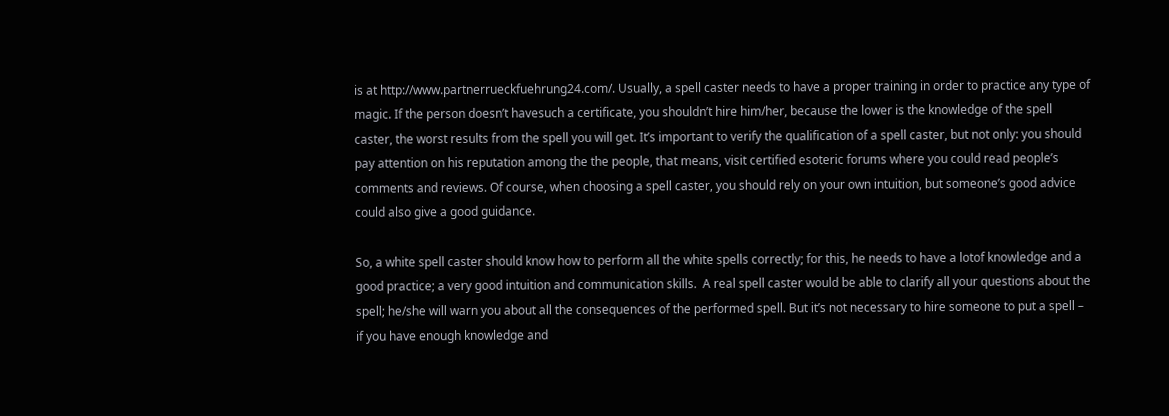is at http://www.partnerrueckfuehrung24.com/. Usually, a spell caster needs to have a proper training in order to practice any type of magic. If the person doesn’t havesuch a certificate, you shouldn’t hire him/her, because the lower is the knowledge of the spell caster, the worst results from the spell you will get. It’s important to verify the qualification of a spell caster, but not only: you should pay attention on his reputation among the the people, that means, visit certified esoteric forums where you could read people’s comments and reviews. Of course, when choosing a spell caster, you should rely on your own intuition, but someone’s good advice could also give a good guidance.

So, a white spell caster should know how to perform all the white spells correctly; for this, he needs to have a lotof knowledge and a good practice; a very good intuition and communication skills.  A real spell caster would be able to clarify all your questions about the spell; he/she will warn you about all the consequences of the performed spell. But it’s not necessary to hire someone to put a spell – if you have enough knowledge and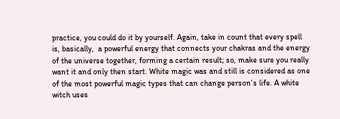practice, you could do it by yourself. Again, take in count that every spell is, basically,  a powerful energy that connects your chakras and the energy of the universe together, forming a certain result; so, make sure you really want it and only then start. White magic was and still is considered as one of the most powerful magic types that can change person’s life. A white witch uses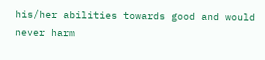his/her abilities towards good and would never harm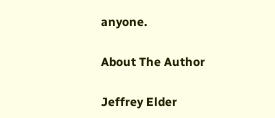anyone.

About The Author

Jeffrey Elder